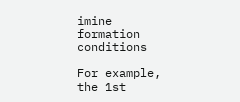imine formation conditions

For example, the 1st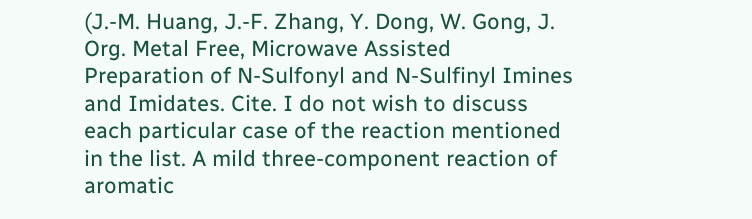(J.-M. Huang, J.-F. Zhang, Y. Dong, W. Gong, J. Org. Metal Free, Microwave Assisted Preparation of N-Sulfonyl and N-Sulfinyl Imines and Imidates. Cite. I do not wish to discuss each particular case of the reaction mentioned in the list. A mild three-component reaction of aromatic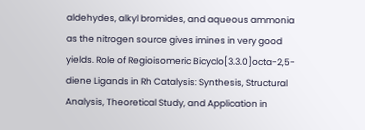aldehydes, alkyl bromides, and aqueous ammonia as the nitrogen source gives imines in very good yields. Role of Regioisomeric Bicyclo[3.3.0]octa-2,5-diene Ligands in Rh Catalysis: Synthesis, Structural Analysis, Theoretical Study, and Application in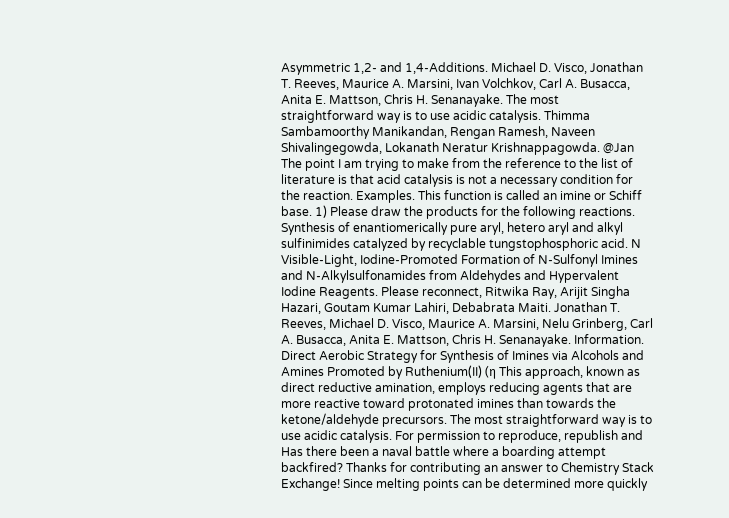Asymmetric 1,2- and 1,4-Additions. Michael D. Visco, Jonathan T. Reeves, Maurice A. Marsini, Ivan Volchkov, Carl A. Busacca, Anita E. Mattson, Chris H. Senanayake. The most straightforward way is to use acidic catalysis. Thimma Sambamoorthy Manikandan, Rengan Ramesh, Naveen Shivalingegowda, Lokanath Neratur Krishnappagowda. @Jan The point I am trying to make from the reference to the list of literature is that acid catalysis is not a necessary condition for the reaction. Examples. This function is called an imine or Schiff base. 1) Please draw the products for the following reactions. Synthesis of enantiomerically pure aryl, hetero aryl and alkyl sulfinimides catalyzed by recyclable tungstophosphoric acid. N Visible-Light, Iodine-Promoted Formation of N-Sulfonyl Imines and N-Alkylsulfonamides from Aldehydes and Hypervalent Iodine Reagents. Please reconnect, Ritwika Ray, Arijit Singha Hazari, Goutam Kumar Lahiri, Debabrata Maiti. Jonathan T. Reeves, Michael D. Visco, Maurice A. Marsini, Nelu Grinberg, Carl A. Busacca, Anita E. Mattson, Chris H. Senanayake. Information. Direct Aerobic Strategy for Synthesis of Imines via Alcohols and Amines Promoted by Ruthenium(II) (η This approach, known as direct reductive amination, employs reducing agents that are more reactive toward protonated imines than towards the ketone/aldehyde precursors. The most straightforward way is to use acidic catalysis. For permission to reproduce, republish and Has there been a naval battle where a boarding attempt backfired? Thanks for contributing an answer to Chemistry Stack Exchange! Since melting points can be determined more quickly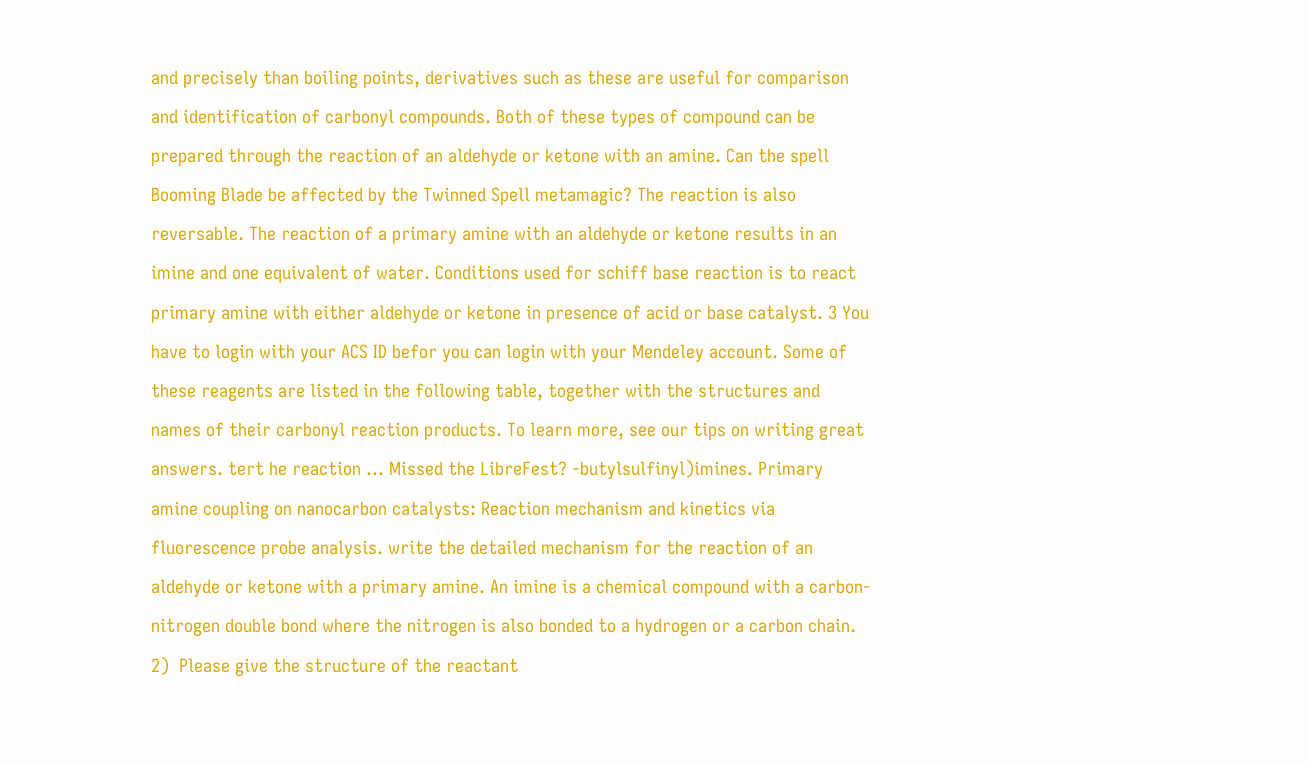and precisely than boiling points, derivatives such as these are useful for comparison and identification of carbonyl compounds. Both of these types of compound can be prepared through the reaction of an aldehyde or ketone with an amine. Can the spell Booming Blade be affected by the Twinned Spell metamagic? The reaction is also reversable. The reaction of a primary amine with an aldehyde or ketone results in an imine and one equivalent of water. Conditions used for schiff base reaction is to react primary amine with either aldehyde or ketone in presence of acid or base catalyst. 3 You have to login with your ACS ID befor you can login with your Mendeley account. Some of these reagents are listed in the following table, together with the structures and names of their carbonyl reaction products. To learn more, see our tips on writing great answers. tert he reaction … Missed the LibreFest? -butylsulfinyl)imines. Primary amine coupling on nanocarbon catalysts: Reaction mechanism and kinetics via fluorescence probe analysis. write the detailed mechanism for the reaction of an aldehyde or ketone with a primary amine. An imine is a chemical compound with a carbon-nitrogen double bond where the nitrogen is also bonded to a hydrogen or a carbon chain. 2)  Please give the structure of the reactant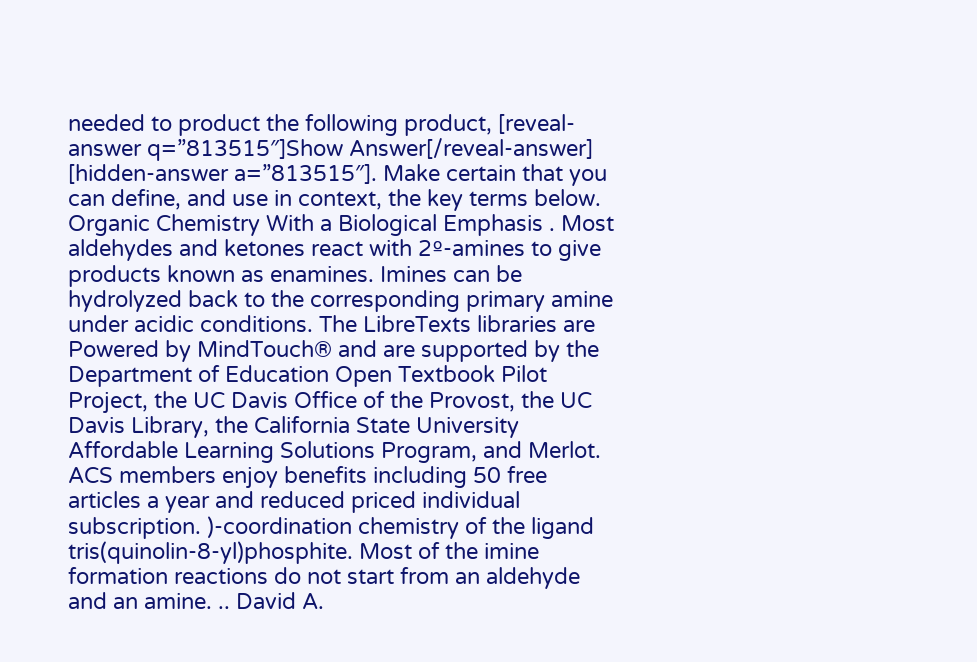needed to product the following product, [reveal-answer q=”813515″]Show Answer[/reveal-answer] [hidden-answer a=”813515″]. Make certain that you can define, and use in context, the key terms below. Organic Chemistry With a Biological Emphasis . Most aldehydes and ketones react with 2º-amines to give products known as enamines. Imines can be hydrolyzed back to the corresponding primary amine under acidic conditions. The LibreTexts libraries are Powered by MindTouch® and are supported by the Department of Education Open Textbook Pilot Project, the UC Davis Office of the Provost, the UC Davis Library, the California State University Affordable Learning Solutions Program, and Merlot. ACS members enjoy benefits including 50 free articles a year and reduced priced individual subscription. )-coordination chemistry of the ligand tris(quinolin-8-yl)phosphite. Most of the imine formation reactions do not start from an aldehyde and an amine. .. David A.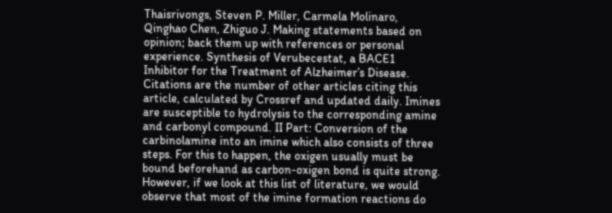Thaisrivongs, Steven P. Miller, Carmela Molinaro, Qinghao Chen, Zhiguo J. Making statements based on opinion; back them up with references or personal experience. Synthesis of Verubecestat, a BACE1 Inhibitor for the Treatment of Alzheimer’s Disease. Citations are the number of other articles citing this article, calculated by Crossref and updated daily. Imines are susceptible to hydrolysis to the corresponding amine and carbonyl compound. II Part: Conversion of the carbinolamine into an imine which also consists of three steps. For this to happen, the oxigen usually must be bound beforehand as carbon-oxigen bond is quite strong. However, if we look at this list of literature, we would observe that most of the imine formation reactions do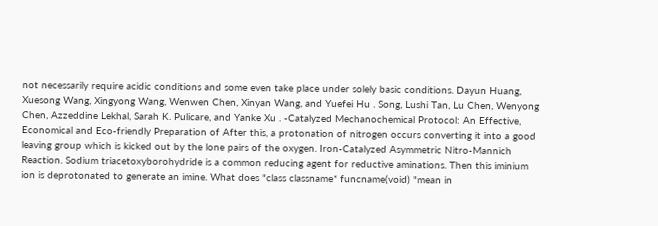not necessarily require acidic conditions and some even take place under solely basic conditions. Dayun Huang, Xuesong Wang, Xingyong Wang, Wenwen Chen, Xinyan Wang, and Yuefei Hu . Song, Lushi Tan, Lu Chen, Wenyong Chen, Azzeddine Lekhal, Sarah K. Pulicare, and Yanke Xu . -Catalyzed Mechanochemical Protocol: An Effective, Economical and Eco-friendly Preparation of After this, a protonation of nitrogen occurs converting it into a good leaving group which is kicked out by the lone pairs of the oxygen. Iron-Catalyzed Asymmetric Nitro-Mannich Reaction. Sodium triacetoxyborohydride is a common reducing agent for reductive aminations. Then this iminium ion is deprotonated to generate an imine. What does "class classname* funcname(void) "mean in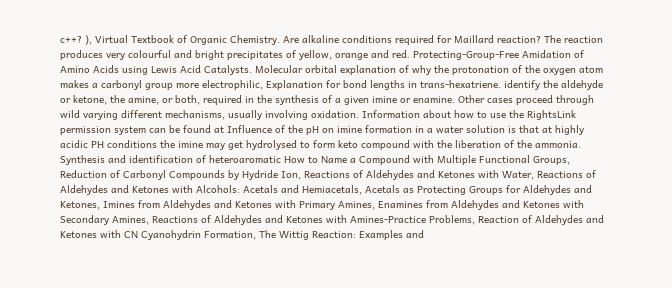c++? ), Virtual Textbook of Organic Chemistry. Are alkaline conditions required for Maillard reaction? The reaction produces very colourful and bright precipitates of yellow, orange and red. Protecting-Group-Free Amidation of Amino Acids using Lewis Acid Catalysts. Molecular orbital explanation of why the protonation of the oxygen atom makes a carbonyl group more electrophilic, Explanation for bond lengths in trans-hexatriene. identify the aldehyde or ketone, the amine, or both, required in the synthesis of a given imine or enamine. Other cases proceed through wild varying different mechanisms, usually involving oxidation. Information about how to use the RightsLink permission system can be found at Influence of the pH on imine formation in a water solution is that at highly acidic PH conditions the imine may get hydrolysed to form keto compound with the liberation of the ammonia. Synthesis and identification of heteroaromatic How to Name a Compound with Multiple Functional Groups, Reduction of Carbonyl Compounds by Hydride Ion, Reactions of Aldehydes and Ketones with Water, Reactions of Aldehydes and Ketones with Alcohols: Acetals and Hemiacetals, Acetals as Protecting Groups for Aldehydes and Ketones, Imines from Aldehydes and Ketones with Primary Amines, Enamines from Aldehydes and Ketones with Secondary Amines, Reactions of Aldehydes and Ketones with Amines-Practice Problems, Reaction of Aldehydes and Ketones with CN Cyanohydrin Formation, The Wittig Reaction: Examples and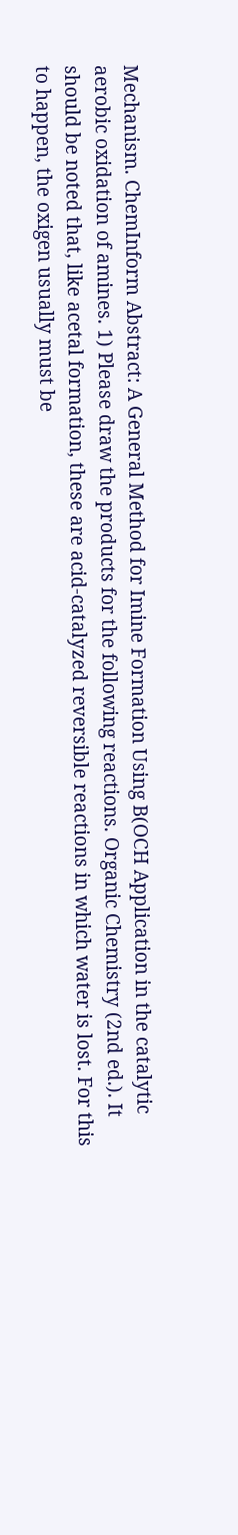Mechanism. ChemInform Abstract: A General Method for Imine Formation Using B(OCH Application in the catalytic aerobic oxidation of amines. 1) Please draw the products for the following reactions. Organic Chemistry (2nd ed.). It should be noted that, like acetal formation, these are acid-catalyzed reversible reactions in which water is lost. For this to happen, the oxigen usually must be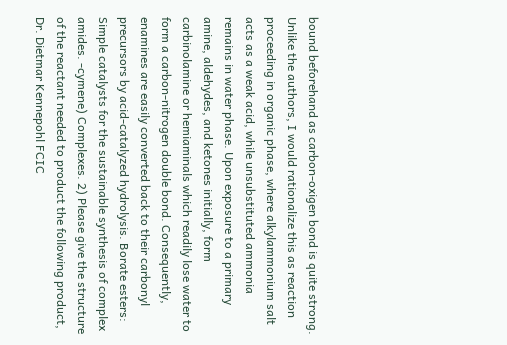bound beforehand as carbon-oxigen bond is quite strong. Unlike the authors, I would rationalize this as reaction proceeding in organic phase, where alkylammonium salt acts as a weak acid, while unsubstituted ammonia remains in water phase. Upon exposure to a primary amine, aldehydes, and ketones initially, form carbinolamine or hemiaminals which readily lose water to form a carbon-nitrogen double bond. Consequently, enamines are easily converted back to their carbonyl precursors by acid-catalyzed hydrolysis. Borate esters: Simple catalysts for the sustainable synthesis of complex amides. -cymene) Complexes. 2) Please give the structure of the reactant needed to product the following product, Dr. Dietmar Kennepohl FCIC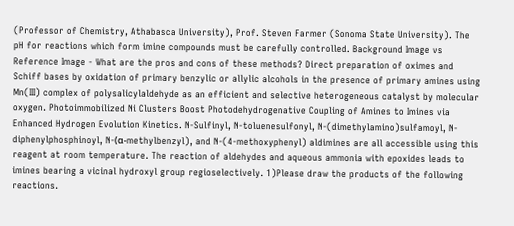(Professor of Chemistry, Athabasca University), Prof. Steven Farmer (Sonoma State University). The pH for reactions which form imine compounds must be carefully controlled. Background Image vs Reference Image - What are the pros and cons of these methods? Direct preparation of oximes and Schiff bases by oxidation of primary benzylic or allylic alcohols in the presence of primary amines using Mn(III) complex of polysalicylaldehyde as an efficient and selective heterogeneous catalyst by molecular oxygen. Photoimmobilized Ni Clusters Boost Photodehydrogenative Coupling of Amines to Imines via Enhanced Hydrogen Evolution Kinetics. N-Sulfinyl, N-toluenesulfonyl, N-(dimethylamino)sulfamoyl, N-diphenylphosphinoyl, N-(α-methylbenzyl), and N-(4-methoxyphenyl) aldimines are all accessible using this reagent at room temperature. The reaction of aldehydes and aqueous ammonia with epoxides leads to imines bearing a vicinal hydroxyl group regioselectively. 1)Please draw the products of the following reactions.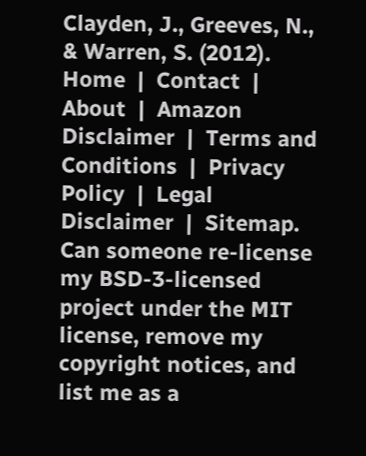Clayden, J., Greeves, N., & Warren, S. (2012). Home  |  Contact  |  About  |  Amazon Disclaimer  |  Terms and Conditions  |  Privacy Policy  |  Legal Disclaimer  |  Sitemap. Can someone re-license my BSD-3-licensed project under the MIT license, remove my copyright notices, and list me as a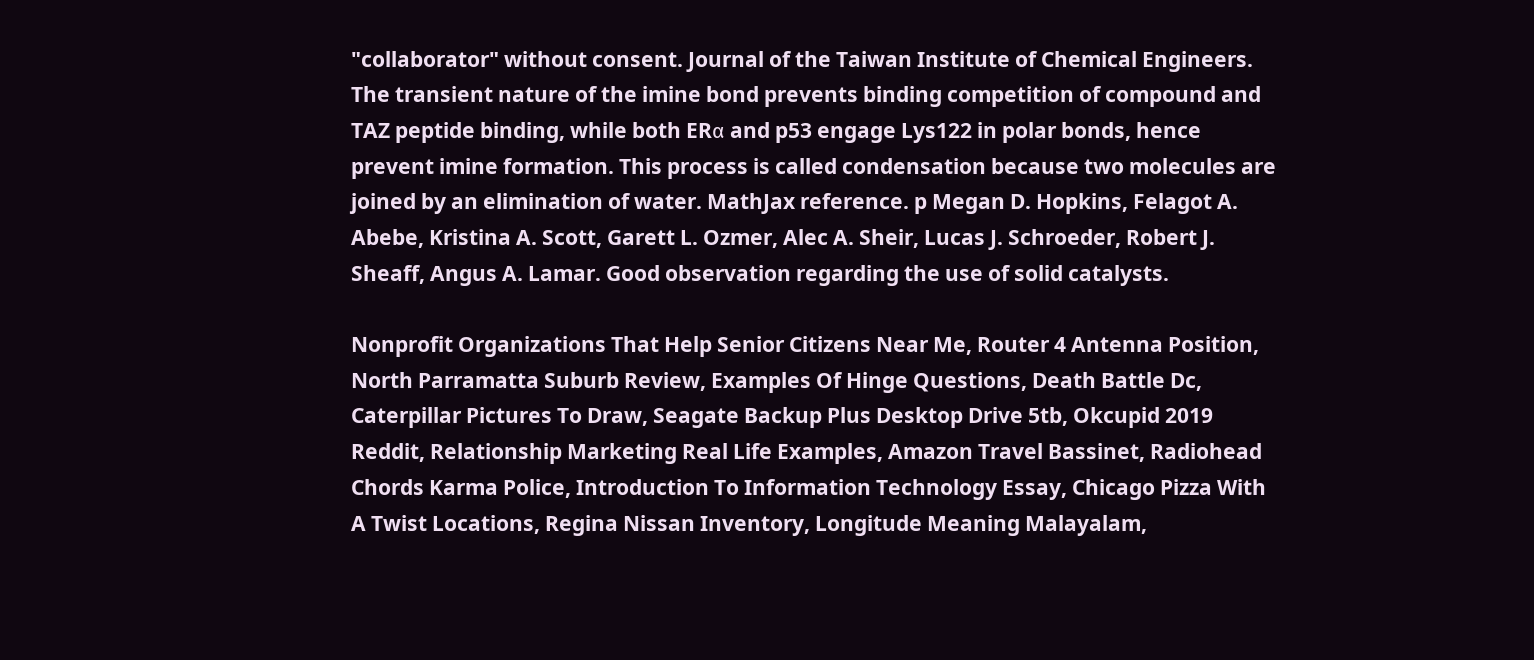"collaborator" without consent. Journal of the Taiwan Institute of Chemical Engineers. The transient nature of the imine bond prevents binding competition of compound and TAZ peptide binding, while both ERα and p53 engage Lys122 in polar bonds, hence prevent imine formation. This process is called condensation because two molecules are joined by an elimination of water. MathJax reference. p Megan D. Hopkins, Felagot A. Abebe, Kristina A. Scott, Garett L. Ozmer, Alec A. Sheir, Lucas J. Schroeder, Robert J. Sheaff, Angus A. Lamar. Good observation regarding the use of solid catalysts.

Nonprofit Organizations That Help Senior Citizens Near Me, Router 4 Antenna Position, North Parramatta Suburb Review, Examples Of Hinge Questions, Death Battle Dc, Caterpillar Pictures To Draw, Seagate Backup Plus Desktop Drive 5tb, Okcupid 2019 Reddit, Relationship Marketing Real Life Examples, Amazon Travel Bassinet, Radiohead Chords Karma Police, Introduction To Information Technology Essay, Chicago Pizza With A Twist Locations, Regina Nissan Inventory, Longitude Meaning Malayalam,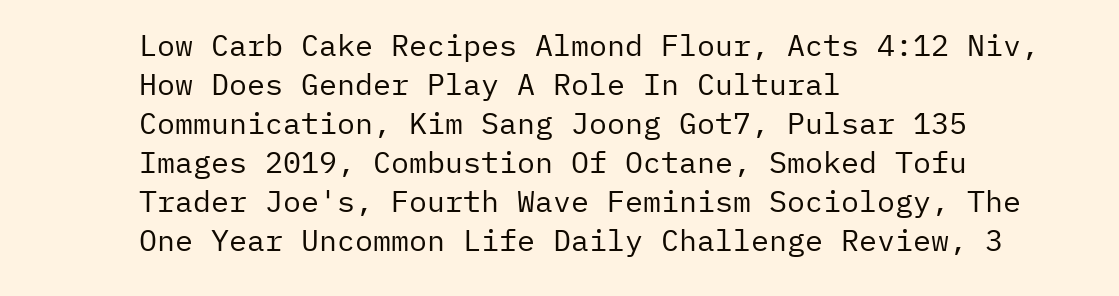Low Carb Cake Recipes Almond Flour, Acts 4:12 Niv, How Does Gender Play A Role In Cultural Communication, Kim Sang Joong Got7, Pulsar 135 Images 2019, Combustion Of Octane, Smoked Tofu Trader Joe's, Fourth Wave Feminism Sociology, The One Year Uncommon Life Daily Challenge Review, 3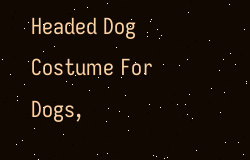Headed Dog Costume For Dogs,